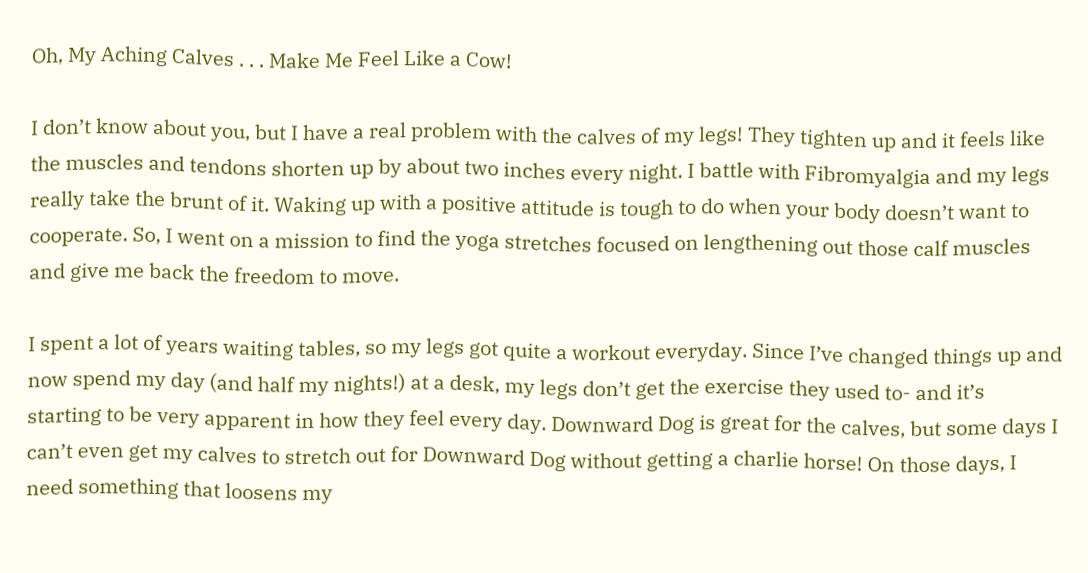Oh, My Aching Calves . . . Make Me Feel Like a Cow!

I don’t know about you, but I have a real problem with the calves of my legs! They tighten up and it feels like the muscles and tendons shorten up by about two inches every night. I battle with Fibromyalgia and my legs really take the brunt of it. Waking up with a positive attitude is tough to do when your body doesn’t want to cooperate. So, I went on a mission to find the yoga stretches focused on lengthening out those calf muscles and give me back the freedom to move.

I spent a lot of years waiting tables, so my legs got quite a workout everyday. Since I’ve changed things up and now spend my day (and half my nights!) at a desk, my legs don’t get the exercise they used to- and it’s starting to be very apparent in how they feel every day. Downward Dog is great for the calves, but some days I can’t even get my calves to stretch out for Downward Dog without getting a charlie horse! On those days, I need something that loosens my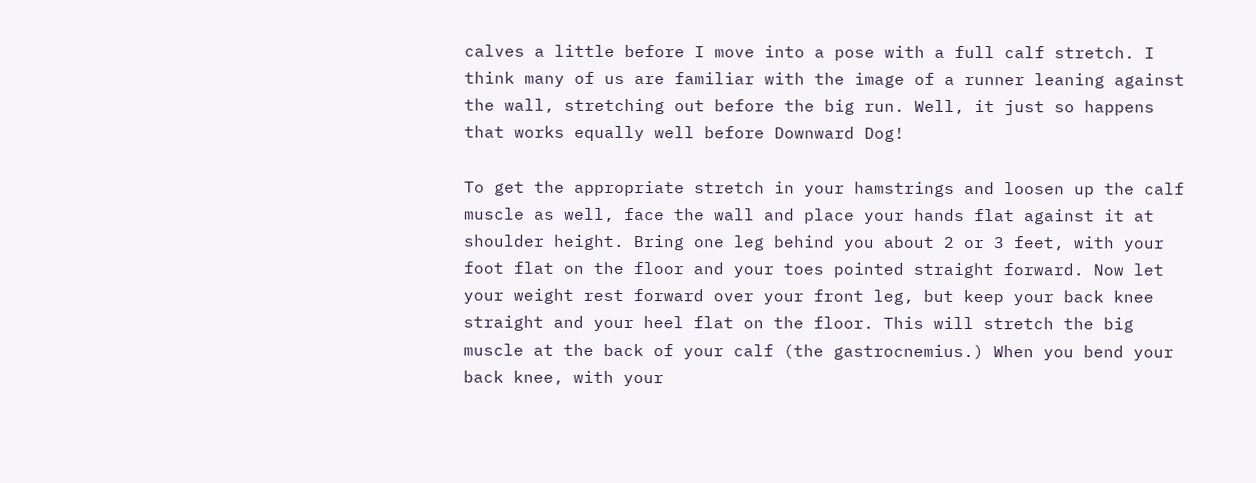calves a little before I move into a pose with a full calf stretch. I think many of us are familiar with the image of a runner leaning against the wall, stretching out before the big run. Well, it just so happens that works equally well before Downward Dog!

To get the appropriate stretch in your hamstrings and loosen up the calf muscle as well, face the wall and place your hands flat against it at shoulder height. Bring one leg behind you about 2 or 3 feet, with your foot flat on the floor and your toes pointed straight forward. Now let your weight rest forward over your front leg, but keep your back knee straight and your heel flat on the floor. This will stretch the big muscle at the back of your calf (the gastrocnemius.) When you bend your back knee, with your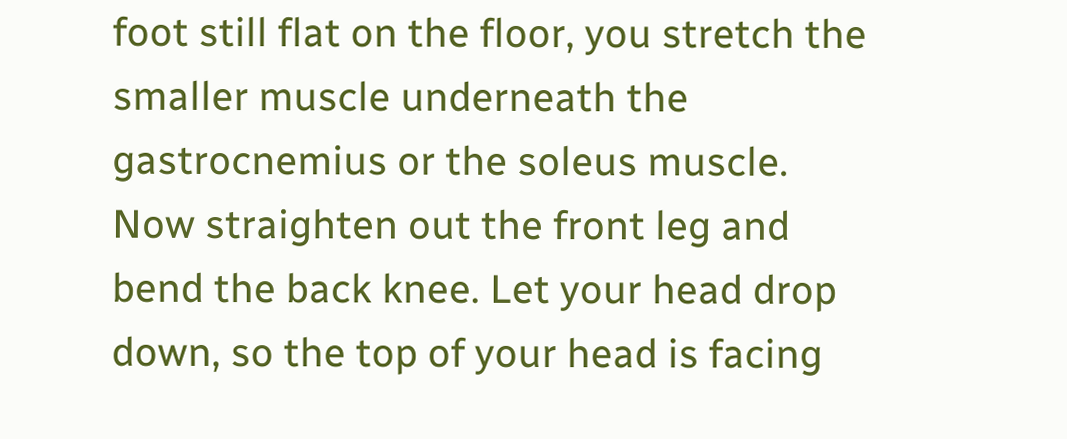foot still flat on the floor, you stretch the smaller muscle underneath the gastrocnemius or the soleus muscle. Now straighten out the front leg and bend the back knee. Let your head drop down, so the top of your head is facing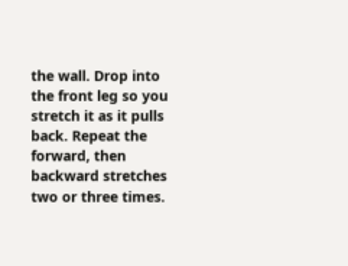the wall. Drop into the front leg so you stretch it as it pulls back. Repeat the forward, then backward stretches two or three times.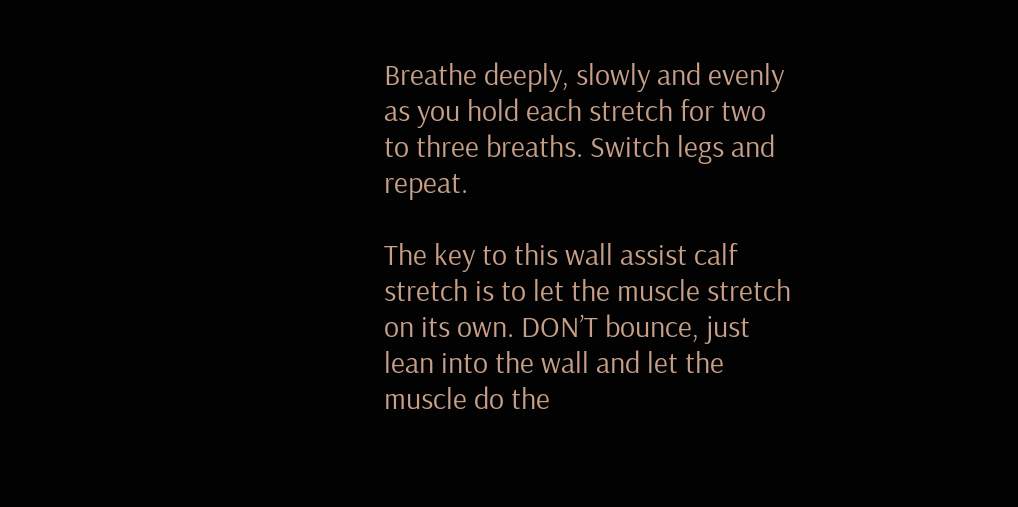Breathe deeply, slowly and evenly as you hold each stretch for two to three breaths. Switch legs and repeat.

The key to this wall assist calf stretch is to let the muscle stretch on its own. DON’T bounce, just lean into the wall and let the muscle do the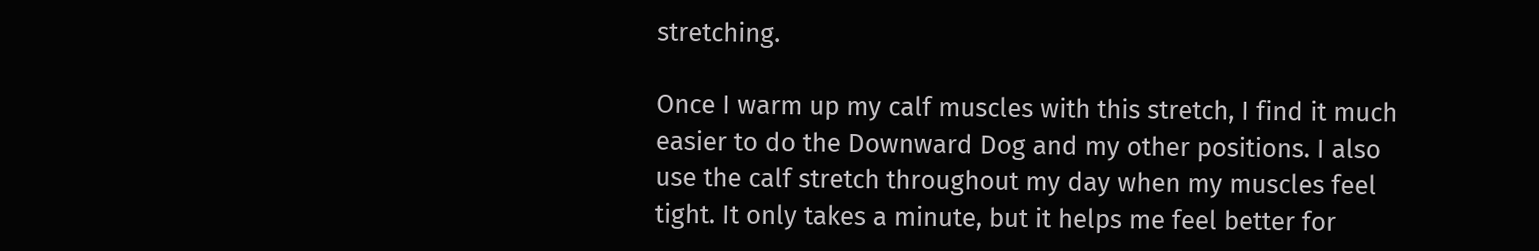stretching.

Once I warm up my calf muscles with this stretch, I find it much easier to do the Downward Dog and my other positions. I also use the calf stretch throughout my day when my muscles feel tight. It only takes a minute, but it helps me feel better for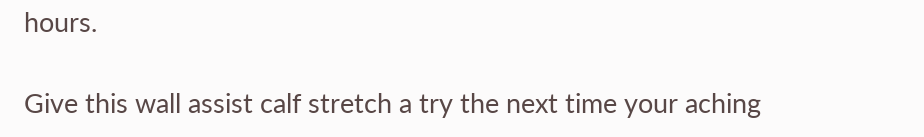hours.

Give this wall assist calf stretch a try the next time your aching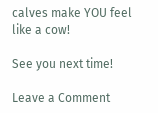calves make YOU feel like a cow!

See you next time!

Leave a Comment